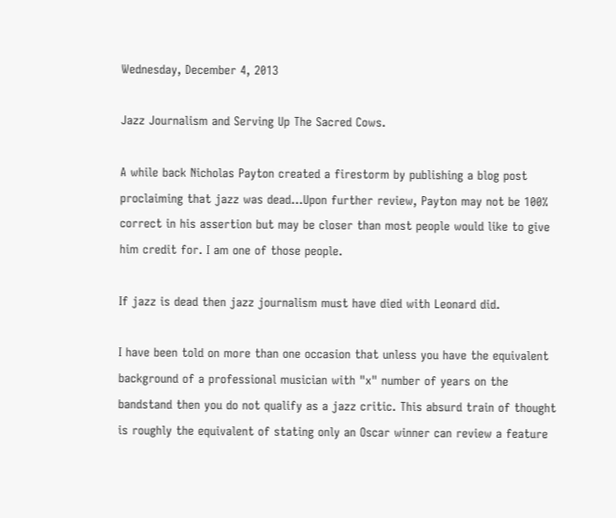Wednesday, December 4, 2013

Jazz Journalism and Serving Up The Sacred Cows.

A while back Nicholas Payton created a firestorm by publishing a blog post proclaiming that jazz was dead...Upon further review, Payton may not be 100% correct in his assertion but may be closer than most people would like to give him credit for. I am one of those people.

If jazz is dead then jazz journalism must have died with Leonard did.

I have been told on more than one occasion that unless you have the equivalent background of a professional musician with "x" number of years on the bandstand then you do not qualify as a jazz critic. This absurd train of thought is roughly the equivalent of stating only an Oscar winner can review a feature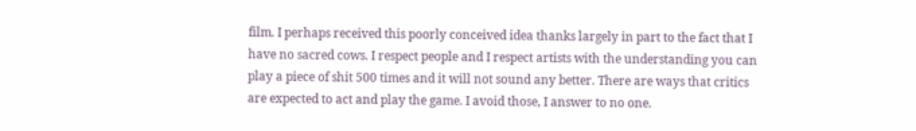film. I perhaps received this poorly conceived idea thanks largely in part to the fact that I have no sacred cows. I respect people and I respect artists with the understanding you can play a piece of shit 500 times and it will not sound any better. There are ways that critics are expected to act and play the game. I avoid those, I answer to no one.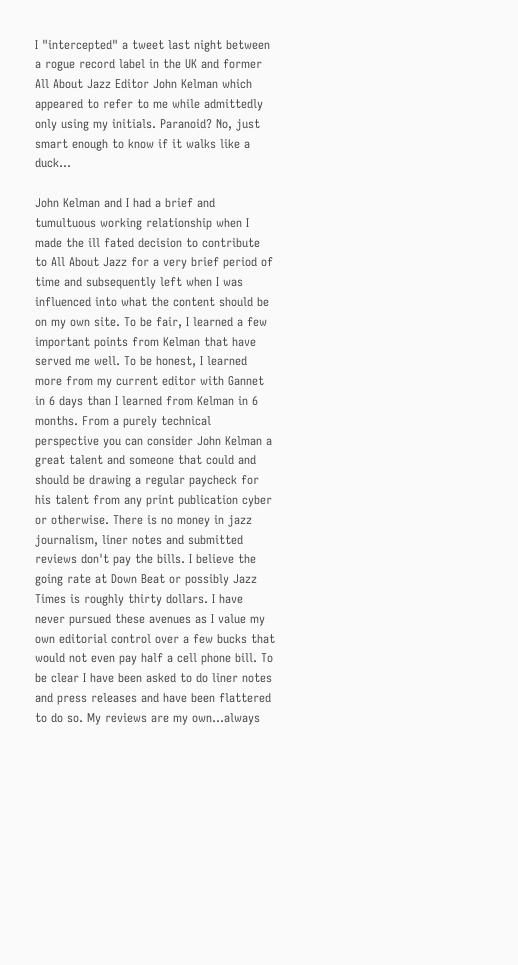I "intercepted" a tweet last night between a rogue record label in the UK and former All About Jazz Editor John Kelman which appeared to refer to me while admittedly only using my initials. Paranoid? No, just smart enough to know if it walks like a duck...

John Kelman and I had a brief and tumultuous working relationship when I made the ill fated decision to contribute to All About Jazz for a very brief period of time and subsequently left when I was influenced into what the content should be on my own site. To be fair, I learned a few important points from Kelman that have served me well. To be honest, I learned more from my current editor with Gannet in 6 days than I learned from Kelman in 6 months. From a purely technical perspective you can consider John Kelman a great talent and someone that could and should be drawing a regular paycheck for his talent from any print publication cyber or otherwise. There is no money in jazz journalism, liner notes and submitted reviews don't pay the bills. I believe the going rate at Down Beat or possibly Jazz Times is roughly thirty dollars. I have never pursued these avenues as I value my own editorial control over a few bucks that would not even pay half a cell phone bill. To be clear I have been asked to do liner notes and press releases and have been flattered to do so. My reviews are my own...always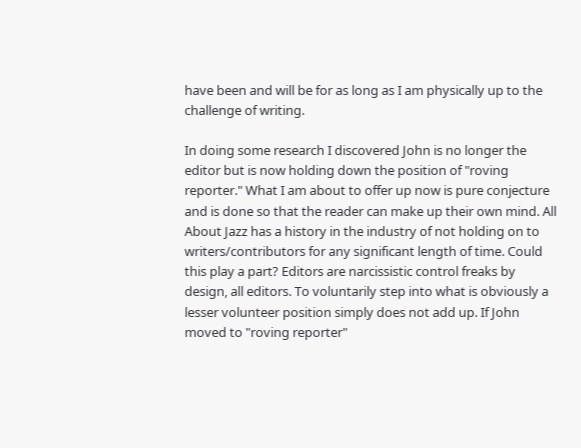have been and will be for as long as I am physically up to the challenge of writing.

In doing some research I discovered John is no longer the editor but is now holding down the position of "roving reporter." What I am about to offer up now is pure conjecture and is done so that the reader can make up their own mind. All About Jazz has a history in the industry of not holding on to writers/contributors for any significant length of time. Could this play a part? Editors are narcissistic control freaks by design, all editors. To voluntarily step into what is obviously a lesser volunteer position simply does not add up. If John moved to "roving reporter"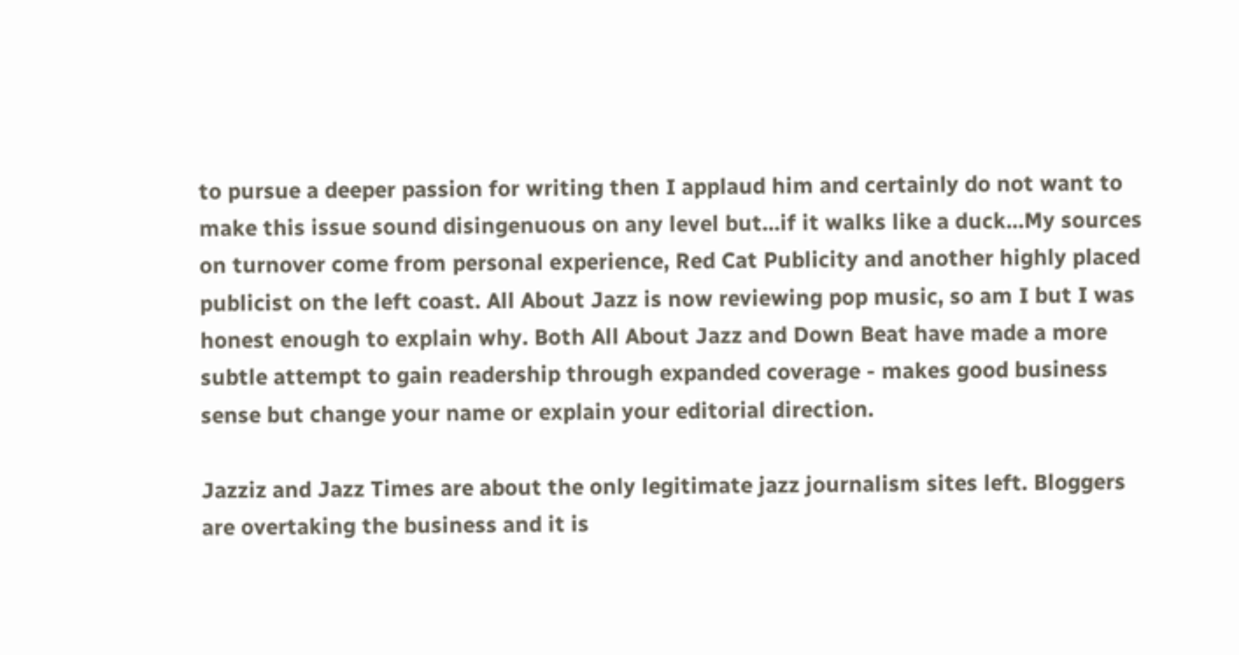to pursue a deeper passion for writing then I applaud him and certainly do not want to make this issue sound disingenuous on any level but...if it walks like a duck...My sources on turnover come from personal experience, Red Cat Publicity and another highly placed publicist on the left coast. All About Jazz is now reviewing pop music, so am I but I was honest enough to explain why. Both All About Jazz and Down Beat have made a more subtle attempt to gain readership through expanded coverage - makes good business sense but change your name or explain your editorial direction.

Jazziz and Jazz Times are about the only legitimate jazz journalism sites left. Bloggers are overtaking the business and it is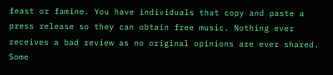feast or famine. You have individuals that copy and paste a press release so they can obtain free music. Nothing ever receives a bad review as no original opinions are ever shared. Some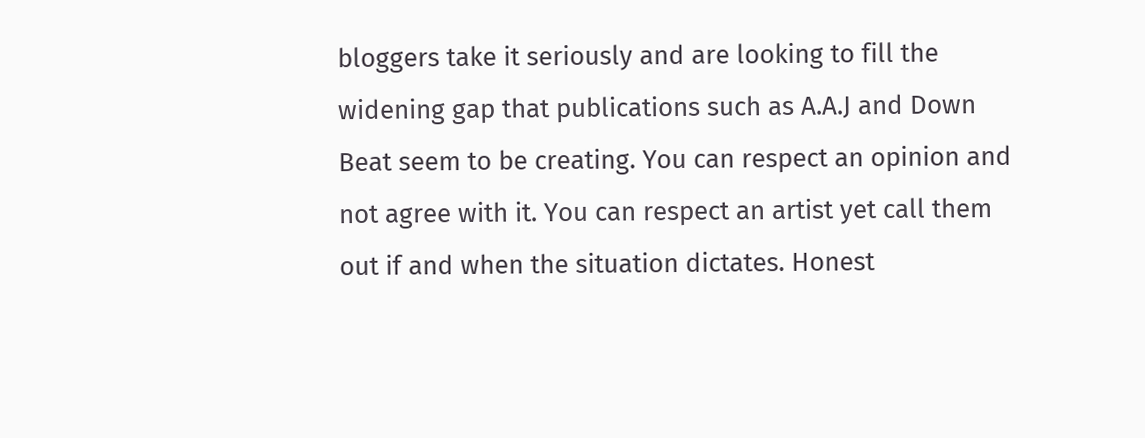bloggers take it seriously and are looking to fill the widening gap that publications such as A.A.J and Down Beat seem to be creating. You can respect an opinion and not agree with it. You can respect an artist yet call them out if and when the situation dictates. Honest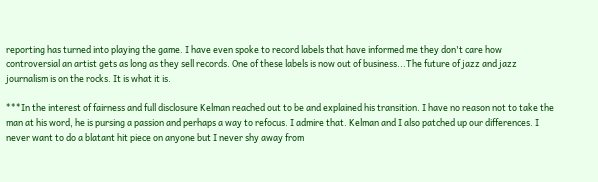reporting has turned into playing the game. I have even spoke to record labels that have informed me they don't care how controversial an artist gets as long as they sell records. One of these labels is now out of business...The future of jazz and jazz journalism is on the rocks. It is what it is.

***In the interest of fairness and full disclosure Kelman reached out to be and explained his transition. I have no reason not to take the man at his word, he is pursing a passion and perhaps a way to refocus. I admire that. Kelman and I also patched up our differences. I never want to do a blatant hit piece on anyone but I never shy away from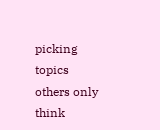picking topics others only think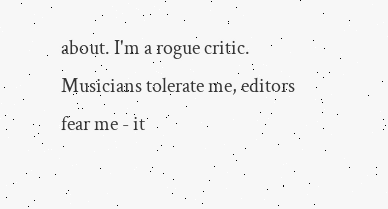about. I'm a rogue critic. Musicians tolerate me, editors fear me - it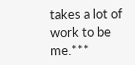takes a lot of work to be me.***